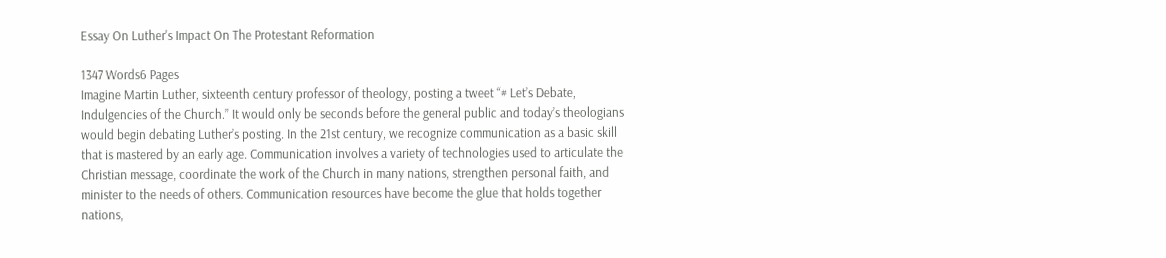Essay On Luther's Impact On The Protestant Reformation

1347 Words6 Pages
Imagine Martin Luther, sixteenth century professor of theology, posting a tweet “# Let’s Debate, Indulgencies of the Church.” It would only be seconds before the general public and today’s theologians would begin debating Luther’s posting. In the 21st century, we recognize communication as a basic skill that is mastered by an early age. Communication involves a variety of technologies used to articulate the Christian message, coordinate the work of the Church in many nations, strengthen personal faith, and minister to the needs of others. Communication resources have become the glue that holds together nations,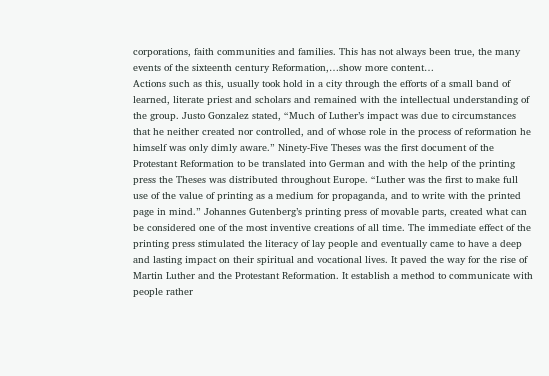corporations, faith communities and families. This has not always been true, the many events of the sixteenth century Reformation,…show more content…
Actions such as this, usually took hold in a city through the efforts of a small band of learned, literate priest and scholars and remained with the intellectual understanding of the group. Justo Gonzalez stated, “Much of Luther’s impact was due to circumstances that he neither created nor controlled, and of whose role in the process of reformation he himself was only dimly aware.” Ninety-Five Theses was the first document of the Protestant Reformation to be translated into German and with the help of the printing press the Theses was distributed throughout Europe. “Luther was the first to make full use of the value of printing as a medium for propaganda, and to write with the printed page in mind.” Johannes Gutenberg’s printing press of movable parts, created what can be considered one of the most inventive creations of all time. The immediate effect of the printing press stimulated the literacy of lay people and eventually came to have a deep and lasting impact on their spiritual and vocational lives. It paved the way for the rise of Martin Luther and the Protestant Reformation. It establish a method to communicate with people rather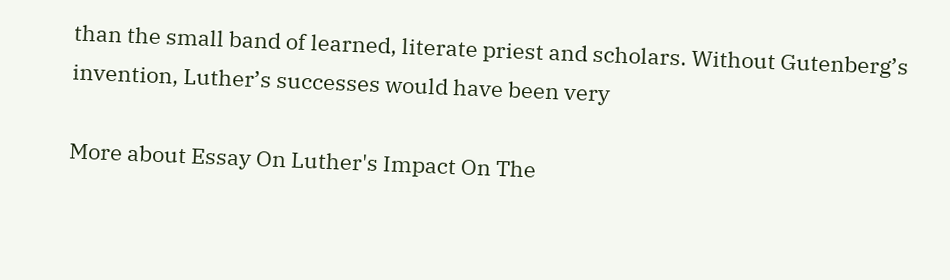than the small band of learned, literate priest and scholars. Without Gutenberg’s invention, Luther’s successes would have been very

More about Essay On Luther's Impact On The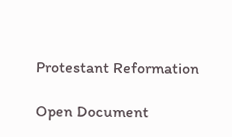Protestant Reformation

Open Document